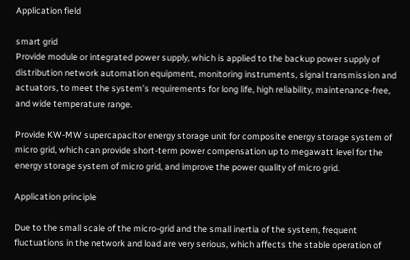Application field

smart grid
Provide module or integrated power supply, which is applied to the backup power supply of distribution network automation equipment, monitoring instruments, signal transmission and actuators, to meet the system’s requirements for long life, high reliability, maintenance-free, and wide temperature range.

Provide KW-MW supercapacitor energy storage unit for composite energy storage system of micro grid, which can provide short-term power compensation up to megawatt level for the energy storage system of micro grid, and improve the power quality of micro grid.

Application principle

Due to the small scale of the micro-grid and the small inertia of the system, frequent fluctuations in the network and load are very serious, which affects the stable operation of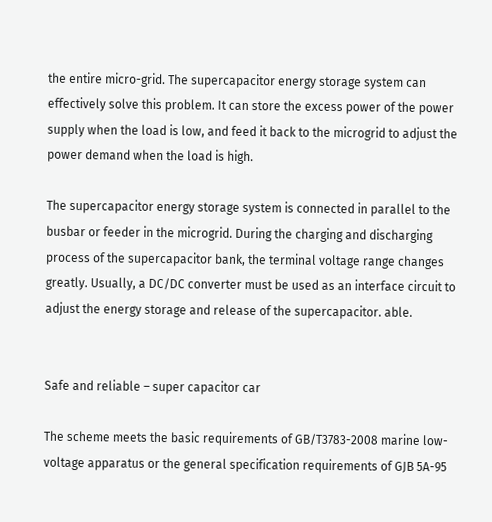the entire micro-grid. The supercapacitor energy storage system can effectively solve this problem. It can store the excess power of the power supply when the load is low, and feed it back to the microgrid to adjust the power demand when the load is high.

The supercapacitor energy storage system is connected in parallel to the busbar or feeder in the microgrid. During the charging and discharging process of the supercapacitor bank, the terminal voltage range changes greatly. Usually, a DC/DC converter must be used as an interface circuit to adjust the energy storage and release of the supercapacitor. able.


Safe and reliable – super capacitor car

The scheme meets the basic requirements of GB/T3783-2008 marine low-voltage apparatus or the general specification requirements of GJB 5A-95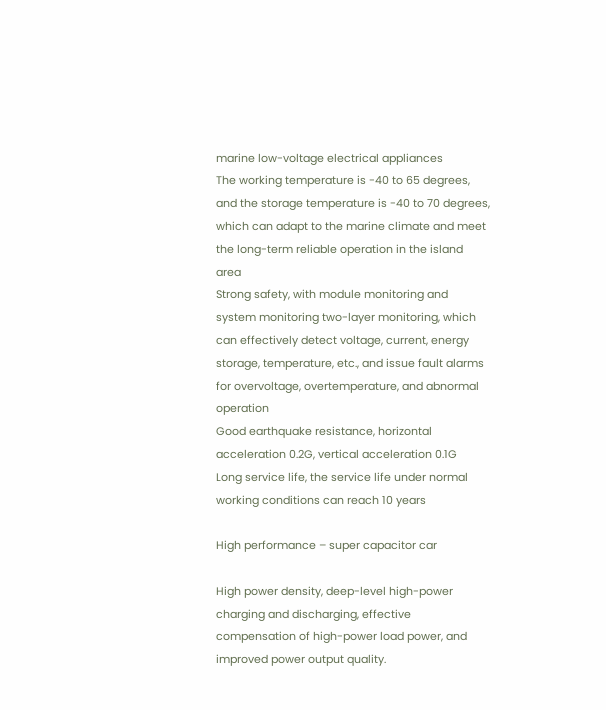marine low-voltage electrical appliances
The working temperature is -40 to 65 degrees, and the storage temperature is -40 to 70 degrees, which can adapt to the marine climate and meet the long-term reliable operation in the island area
Strong safety, with module monitoring and system monitoring two-layer monitoring, which can effectively detect voltage, current, energy storage, temperature, etc., and issue fault alarms for overvoltage, overtemperature, and abnormal operation
Good earthquake resistance, horizontal acceleration 0.2G, vertical acceleration 0.1G
Long service life, the service life under normal working conditions can reach 10 years

High performance – super capacitor car

High power density, deep-level high-power charging and discharging, effective compensation of high-power load power, and improved power output quality.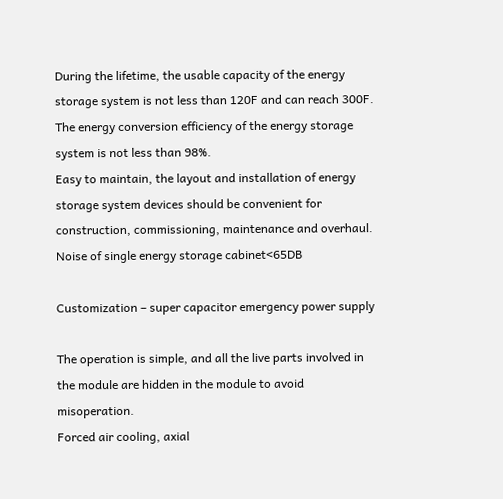During the lifetime, the usable capacity of the energy storage system is not less than 120F and can reach 300F. The energy conversion efficiency of the energy storage system is not less than 98%.
Easy to maintain, the layout and installation of energy storage system devices should be convenient for construction, commissioning, maintenance and overhaul.
Noise of single energy storage cabinet<65DB

Customization – super capacitor emergency power supply

The operation is simple, and all the live parts involved in the module are hidden in the module to avoid misoperation.
Forced air cooling, axial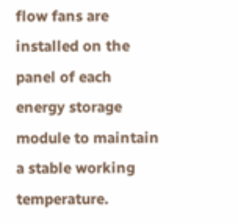flow fans are installed on the panel of each energy storage module to maintain a stable working temperature.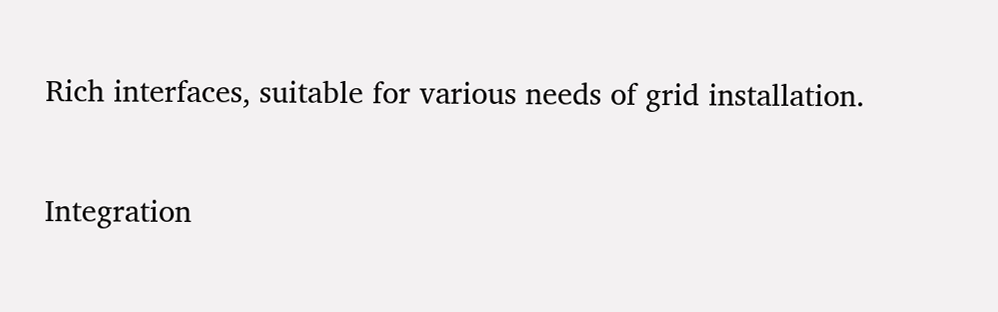Rich interfaces, suitable for various needs of grid installation.

Integration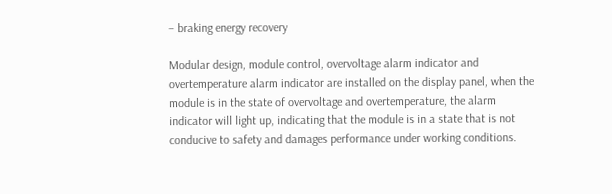– braking energy recovery

Modular design, module control, overvoltage alarm indicator and overtemperature alarm indicator are installed on the display panel, when the module is in the state of overvoltage and overtemperature, the alarm indicator will light up, indicating that the module is in a state that is not conducive to safety and damages performance under working conditions.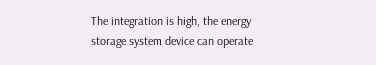The integration is high, the energy storage system device can operate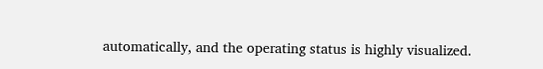automatically, and the operating status is highly visualized.